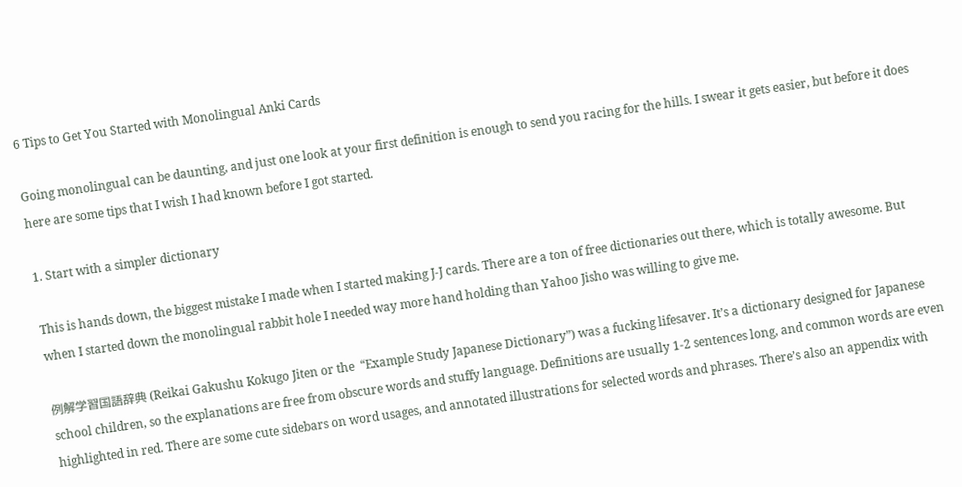6 Tips to Get You Started with Monolingual Anki Cards

Going monolingual can be daunting, and just one look at your first definition is enough to send you racing for the hills. I swear it gets easier, but before it does here are some tips that I wish I had known before I got started.

1. Start with a simpler dictionary

This is hands down, the biggest mistake I made when I started making J-J cards. There are a ton of free dictionaries out there, which is totally awesome. But when I started down the monolingual rabbit hole I needed way more hand holding than Yahoo Jisho was willing to give me.

例解学習国語辞典 (Reikai Gakushu Kokugo Jiten or the  “Example Study Japanese Dictionary”) was a fucking lifesaver. It’s a dictionary designed for Japanese school children, so the explanations are free from obscure words and stuffy language. Definitions are usually 1-2 sentences long, and common words are even highlighted in red. There are some cute sidebars on word usages, and annotated illustrations for selected words and phrases. There’s also an appendix with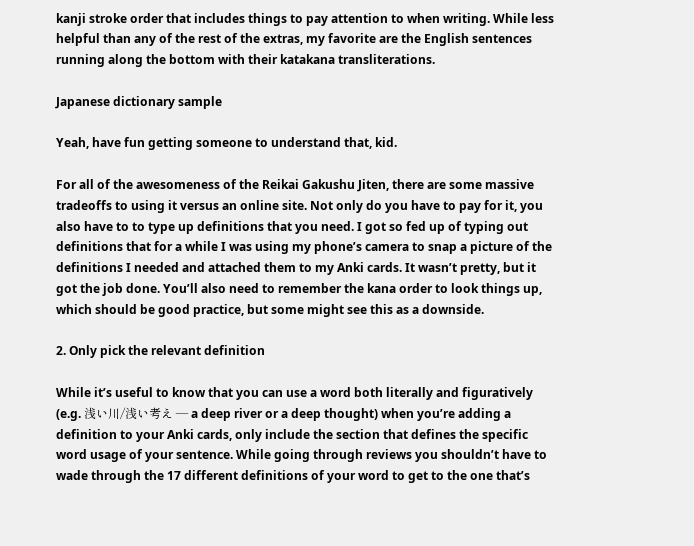kanji stroke order that includes things to pay attention to when writing. While less helpful than any of the rest of the extras, my favorite are the English sentences running along the bottom with their katakana transliterations.

Japanese dictionary sample

Yeah, have fun getting someone to understand that, kid.

For all of the awesomeness of the Reikai Gakushu Jiten, there are some massive tradeoffs to using it versus an online site. Not only do you have to pay for it, you also have to to type up definitions that you need. I got so fed up of typing out definitions that for a while I was using my phone’s camera to snap a picture of the definitions I needed and attached them to my Anki cards. It wasn’t pretty, but it got the job done. You’ll also need to remember the kana order to look things up, which should be good practice, but some might see this as a downside.

2. Only pick the relevant definition

While it’s useful to know that you can use a word both literally and figuratively (e.g. 浅い川/浅い考え — a deep river or a deep thought) when you’re adding a definition to your Anki cards, only include the section that defines the specific word usage of your sentence. While going through reviews you shouldn’t have to wade through the 17 different definitions of your word to get to the one that’s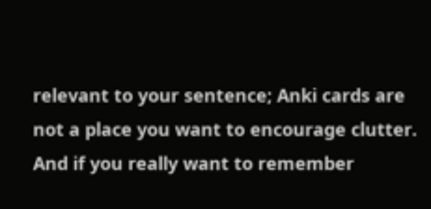relevant to your sentence; Anki cards are not a place you want to encourage clutter. And if you really want to remember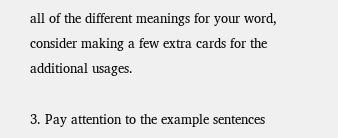all of the different meanings for your word, consider making a few extra cards for the additional usages.

3. Pay attention to the example sentences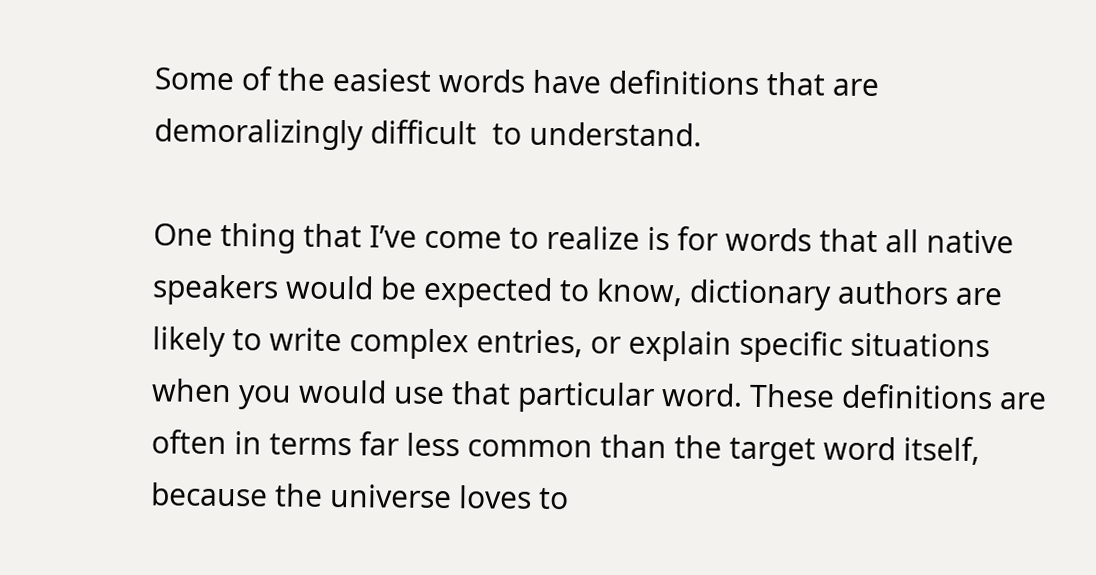Some of the easiest words have definitions that are demoralizingly difficult  to understand.

One thing that I’ve come to realize is for words that all native speakers would be expected to know, dictionary authors are likely to write complex entries, or explain specific situations when you would use that particular word. These definitions are often in terms far less common than the target word itself, because the universe loves to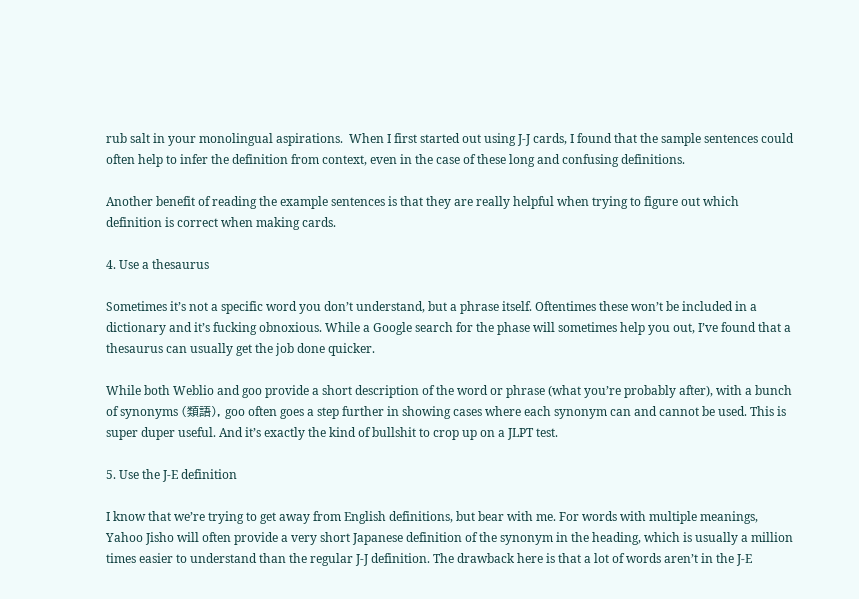rub salt in your monolingual aspirations.  When I first started out using J-J cards, I found that the sample sentences could often help to infer the definition from context, even in the case of these long and confusing definitions.

Another benefit of reading the example sentences is that they are really helpful when trying to figure out which definition is correct when making cards.

4. Use a thesaurus

Sometimes it’s not a specific word you don’t understand, but a phrase itself. Oftentimes these won’t be included in a dictionary and it’s fucking obnoxious. While a Google search for the phase will sometimes help you out, I’ve found that a thesaurus can usually get the job done quicker.

While both Weblio and goo provide a short description of the word or phrase (what you’re probably after), with a bunch of synonyms (類語), goo often goes a step further in showing cases where each synonym can and cannot be used. This is super duper useful. And it’s exactly the kind of bullshit to crop up on a JLPT test.

5. Use the J-E definition

I know that we’re trying to get away from English definitions, but bear with me. For words with multiple meanings, Yahoo Jisho will often provide a very short Japanese definition of the synonym in the heading, which is usually a million times easier to understand than the regular J-J definition. The drawback here is that a lot of words aren’t in the J-E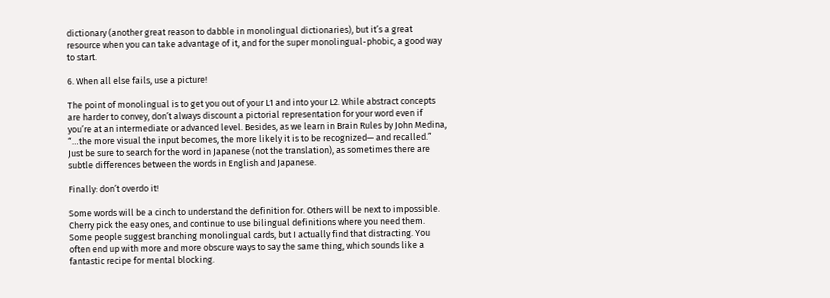dictionary (another great reason to dabble in monolingual dictionaries), but it’s a great resource when you can take advantage of it, and for the super monolingual-phobic, a good way to start.

6. When all else fails, use a picture!

The point of monolingual is to get you out of your L1 and into your L2. While abstract concepts are harder to convey, don’t always discount a pictorial representation for your word even if you’re at an intermediate or advanced level. Besides, as we learn in Brain Rules by John Medina, “…the more visual the input becomes, the more likely it is to be recognized— and recalled.” Just be sure to search for the word in Japanese (not the translation), as sometimes there are subtle differences between the words in English and Japanese.

Finally: don’t overdo it!

Some words will be a cinch to understand the definition for. Others will be next to impossible. Cherry pick the easy ones, and continue to use bilingual definitions where you need them. Some people suggest branching monolingual cards, but I actually find that distracting. You often end up with more and more obscure ways to say the same thing, which sounds like a fantastic recipe for mental blocking.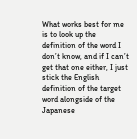What works best for me is to look up the definition of the word I don’t know, and if I can’t get that one either, I just stick the English definition of the target word alongside of the Japanese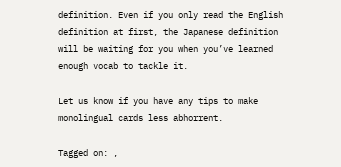definition. Even if you only read the English definition at first, the Japanese definition will be waiting for you when you’ve learned enough vocab to tackle it.

Let us know if you have any tips to make monolingual cards less abhorrent.

Tagged on: ,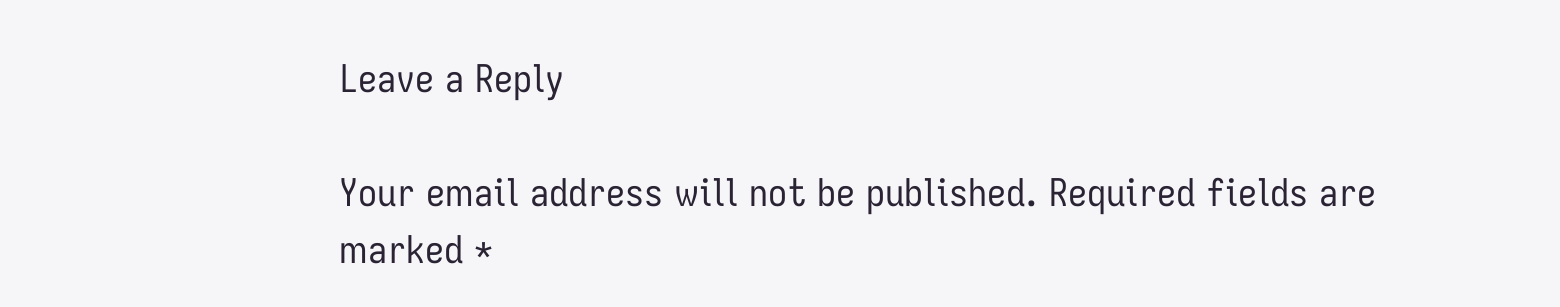Leave a Reply

Your email address will not be published. Required fields are marked *